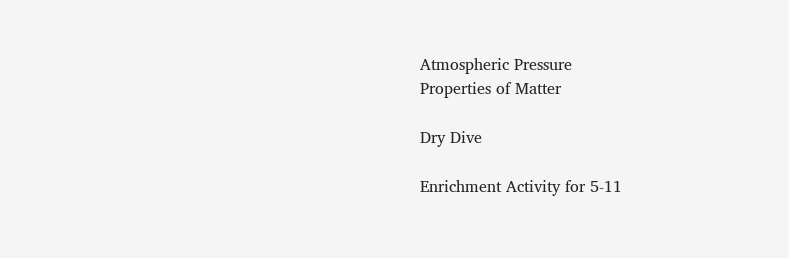Atmospheric Pressure
Properties of Matter

Dry Dive

Enrichment Activity for 5-11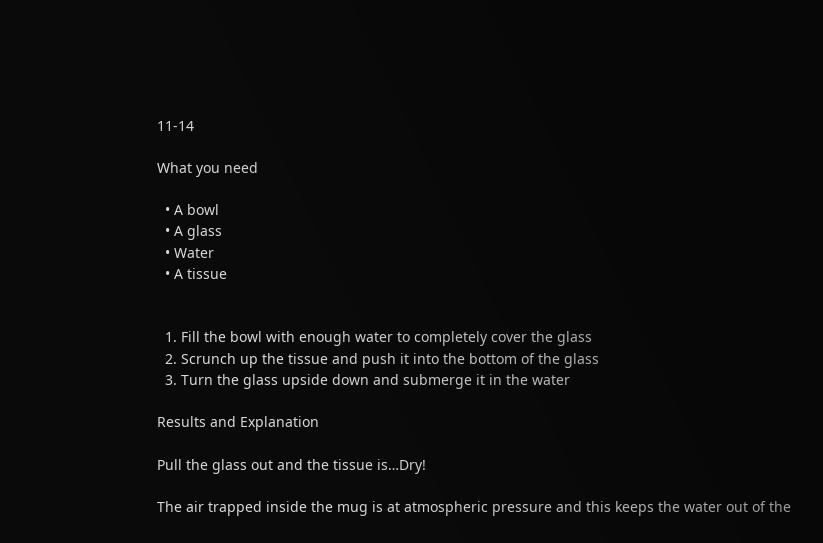11-14

What you need

  • A bowl
  • A glass
  • Water
  • A tissue


  1. Fill the bowl with enough water to completely cover the glass
  2. Scrunch up the tissue and push it into the bottom of the glass
  3. Turn the glass upside down and submerge it in the water

Results and Explanation

Pull the glass out and the tissue is…Dry!

The air trapped inside the mug is at atmospheric pressure and this keeps the water out of the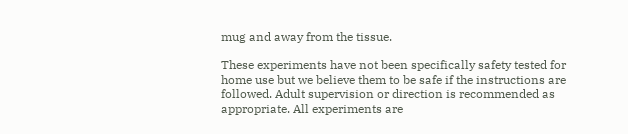mug and away from the tissue.

These experiments have not been specifically safety tested for home use but we believe them to be safe if the instructions are followed. Adult supervision or direction is recommended as appropriate. All experiments are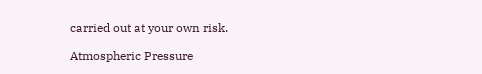carried out at your own risk.

Atmospheric Pressure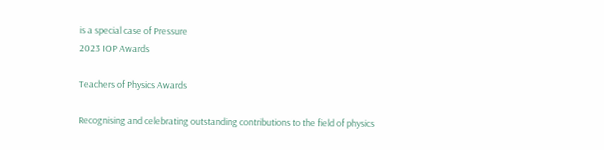is a special case of Pressure
2023 IOP Awards

Teachers of Physics Awards

Recognising and celebrating outstanding contributions to the field of physics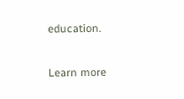education.

Learn more